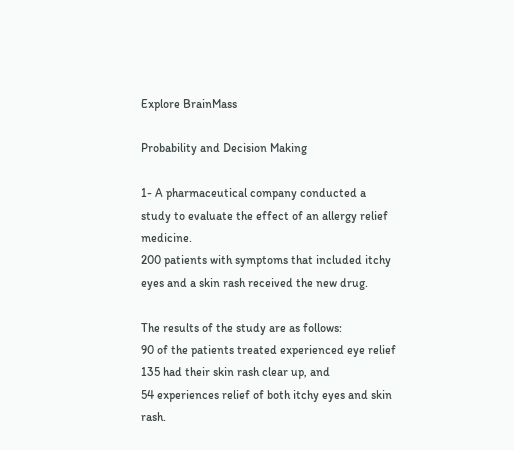Explore BrainMass

Probability and Decision Making

1- A pharmaceutical company conducted a study to evaluate the effect of an allergy relief medicine.
200 patients with symptoms that included itchy eyes and a skin rash received the new drug.

The results of the study are as follows:
90 of the patients treated experienced eye relief
135 had their skin rash clear up, and
54 experiences relief of both itchy eyes and skin rash.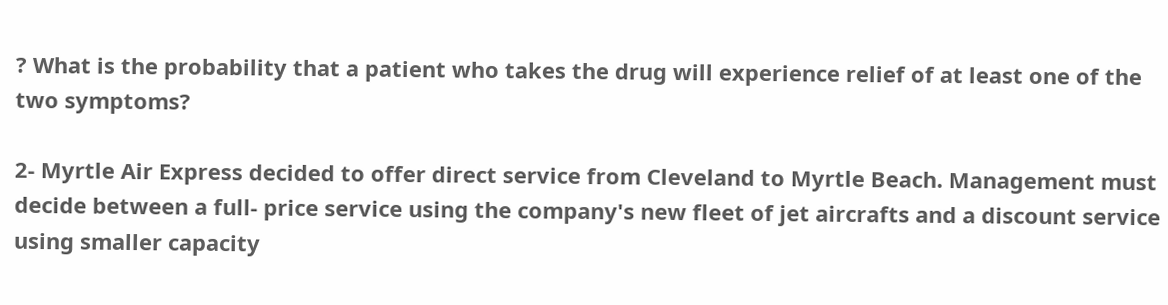? What is the probability that a patient who takes the drug will experience relief of at least one of the two symptoms?

2- Myrtle Air Express decided to offer direct service from Cleveland to Myrtle Beach. Management must decide between a full- price service using the company's new fleet of jet aircrafts and a discount service using smaller capacity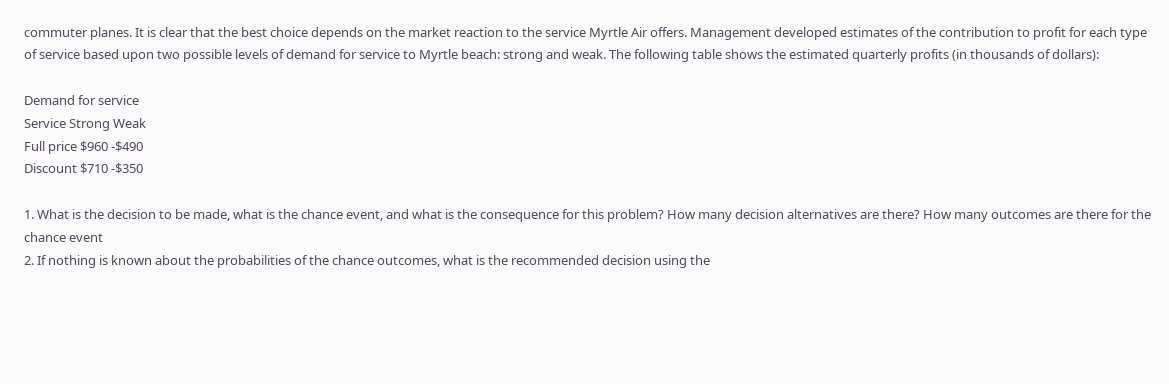commuter planes. It is clear that the best choice depends on the market reaction to the service Myrtle Air offers. Management developed estimates of the contribution to profit for each type of service based upon two possible levels of demand for service to Myrtle beach: strong and weak. The following table shows the estimated quarterly profits (in thousands of dollars):

Demand for service
Service Strong Weak
Full price $960 -$490
Discount $710 -$350

1. What is the decision to be made, what is the chance event, and what is the consequence for this problem? How many decision alternatives are there? How many outcomes are there for the chance event
2. If nothing is known about the probabilities of the chance outcomes, what is the recommended decision using the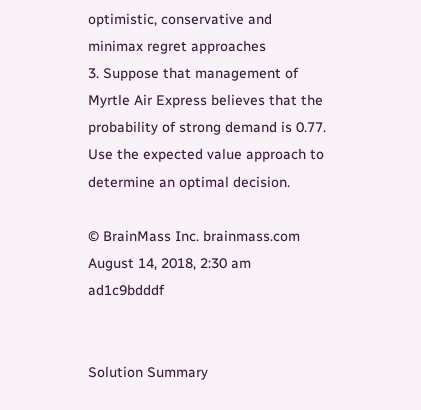optimistic, conservative and minimax regret approaches
3. Suppose that management of Myrtle Air Express believes that the probability of strong demand is 0.77. Use the expected value approach to determine an optimal decision.

© BrainMass Inc. brainmass.com August 14, 2018, 2:30 am ad1c9bdddf


Solution Summary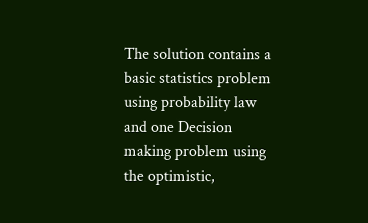The solution contains a basic statistics problem using probability law and one Decision making problem using the optimistic,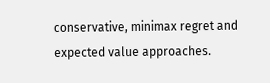conservative, minimax regret and expected value approaches.